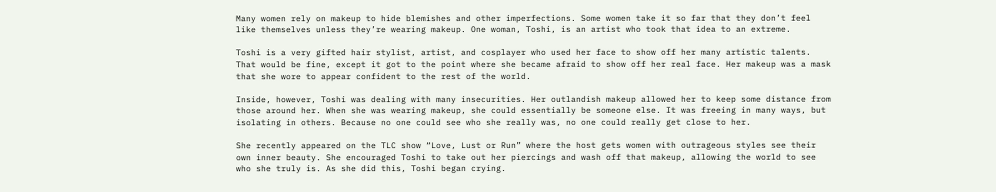Many women rely on makeup to hide blemishes and other imperfections. Some women take it so far that they don’t feel like themselves unless they’re wearing makeup. One woman, Toshi, is an artist who took that idea to an extreme.

Toshi is a very gifted hair stylist, artist, and cosplayer who used her face to show off her many artistic talents. That would be fine, except it got to the point where she became afraid to show off her real face. Her makeup was a mask that she wore to appear confident to the rest of the world.

Inside, however, Toshi was dealing with many insecurities. Her outlandish makeup allowed her to keep some distance from those around her. When she was wearing makeup, she could essentially be someone else. It was freeing in many ways, but isolating in others. Because no one could see who she really was, no one could really get close to her.

She recently appeared on the TLC show “Love, Lust or Run” where the host gets women with outrageous styles see their own inner beauty. She encouraged Toshi to take out her piercings and wash off that makeup, allowing the world to see who she truly is. As she did this, Toshi began crying.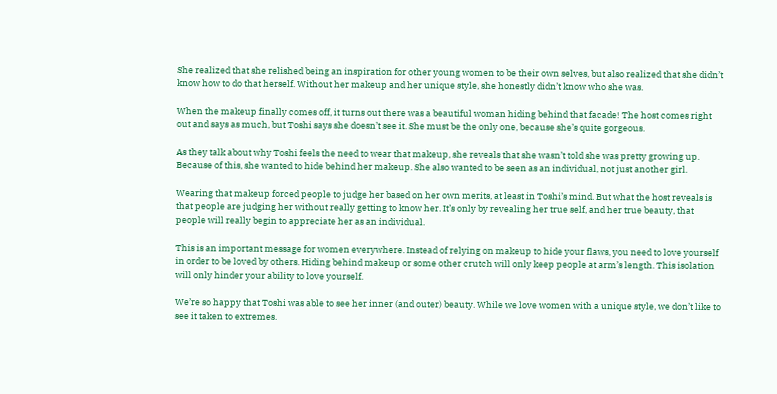She realized that she relished being an inspiration for other young women to be their own selves, but also realized that she didn’t know how to do that herself. Without her makeup and her unique style, she honestly didn’t know who she was.

When the makeup finally comes off, it turns out there was a beautiful woman hiding behind that facade! The host comes right out and says as much, but Toshi says she doesn’t see it. She must be the only one, because she’s quite gorgeous.

As they talk about why Toshi feels the need to wear that makeup, she reveals that she wasn’t told she was pretty growing up. Because of this, she wanted to hide behind her makeup. She also wanted to be seen as an individual, not just another girl.

Wearing that makeup forced people to judge her based on her own merits, at least in Toshi’s mind. But what the host reveals is that people are judging her without really getting to know her. It’s only by revealing her true self, and her true beauty, that people will really begin to appreciate her as an individual.

This is an important message for women everywhere. Instead of relying on makeup to hide your flaws, you need to love yourself in order to be loved by others. Hiding behind makeup or some other crutch will only keep people at arm’s length. This isolation will only hinder your ability to love yourself.

We’re so happy that Toshi was able to see her inner (and outer) beauty. While we love women with a unique style, we don’t like to see it taken to extremes.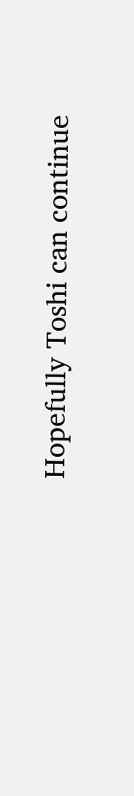Hopefully Toshi can continue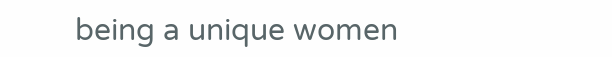being a unique women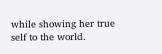while showing her true self to the world.